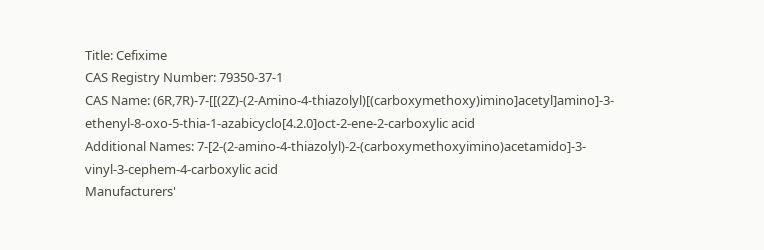Title: Cefixime
CAS Registry Number: 79350-37-1
CAS Name: (6R,7R)-7-[[(2Z)-(2-Amino-4-thiazolyl)[(carboxymethoxy)imino]acetyl]amino]-3-ethenyl-8-oxo-5-thia-1-azabicyclo[4.2.0]oct-2-ene-2-carboxylic acid
Additional Names: 7-[2-(2-amino-4-thiazolyl)-2-(carboxymethoxyimino)acetamido]-3-vinyl-3-cephem-4-carboxylic acid
Manufacturers'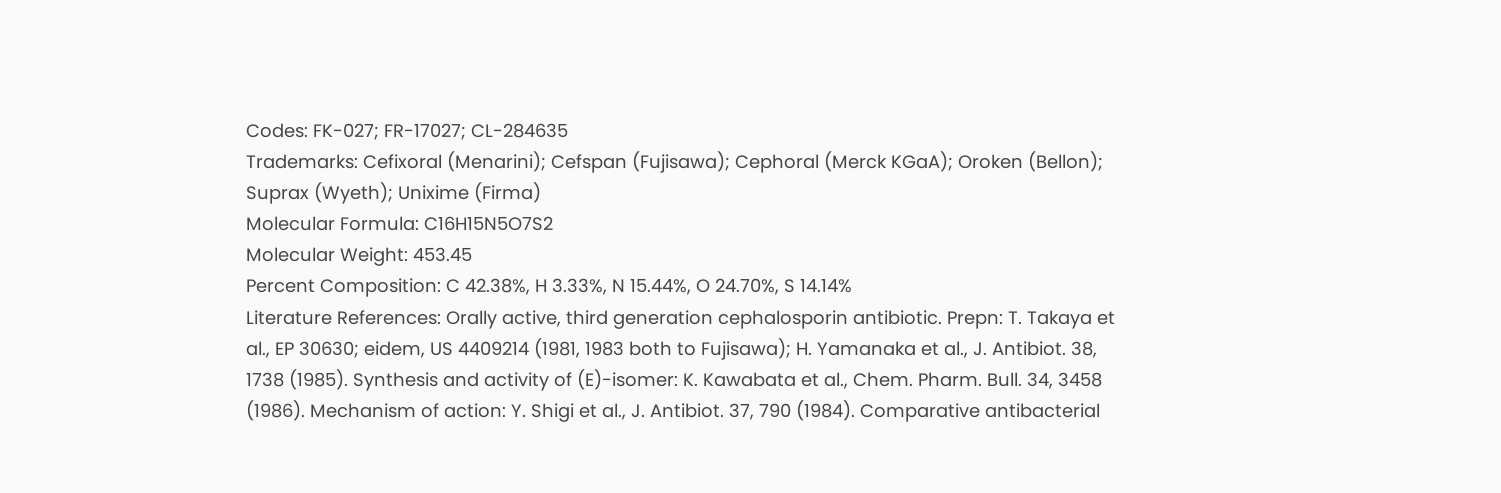Codes: FK-027; FR-17027; CL-284635
Trademarks: Cefixoral (Menarini); Cefspan (Fujisawa); Cephoral (Merck KGaA); Oroken (Bellon); Suprax (Wyeth); Unixime (Firma)
Molecular Formula: C16H15N5O7S2
Molecular Weight: 453.45
Percent Composition: C 42.38%, H 3.33%, N 15.44%, O 24.70%, S 14.14%
Literature References: Orally active, third generation cephalosporin antibiotic. Prepn: T. Takaya et al., EP 30630; eidem, US 4409214 (1981, 1983 both to Fujisawa); H. Yamanaka et al., J. Antibiot. 38, 1738 (1985). Synthesis and activity of (E)-isomer: K. Kawabata et al., Chem. Pharm. Bull. 34, 3458 (1986). Mechanism of action: Y. Shigi et al., J. Antibiot. 37, 790 (1984). Comparative antibacterial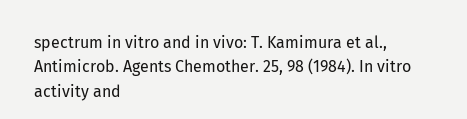spectrum in vitro and in vivo: T. Kamimura et al., Antimicrob. Agents Chemother. 25, 98 (1984). In vitro activity and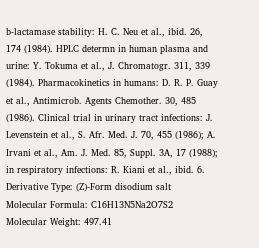b-lactamase stability: H. C. Neu et al., ibid. 26, 174 (1984). HPLC determn in human plasma and urine: Y. Tokuma et al., J. Chromatogr. 311, 339 (1984). Pharmacokinetics in humans: D. R. P. Guay et al., Antimicrob. Agents Chemother. 30, 485 (1986). Clinical trial in urinary tract infections: J. Levenstein et al., S. Afr. Med. J. 70, 455 (1986); A. Irvani et al., Am. J. Med. 85, Suppl. 3A, 17 (1988); in respiratory infections: R. Kiani et al., ibid. 6.
Derivative Type: (Z)-Form disodium salt
Molecular Formula: C16H13N5Na2O7S2
Molecular Weight: 497.41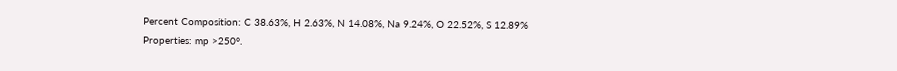Percent Composition: C 38.63%, H 2.63%, N 14.08%, Na 9.24%, O 22.52%, S 12.89%
Properties: mp >250°.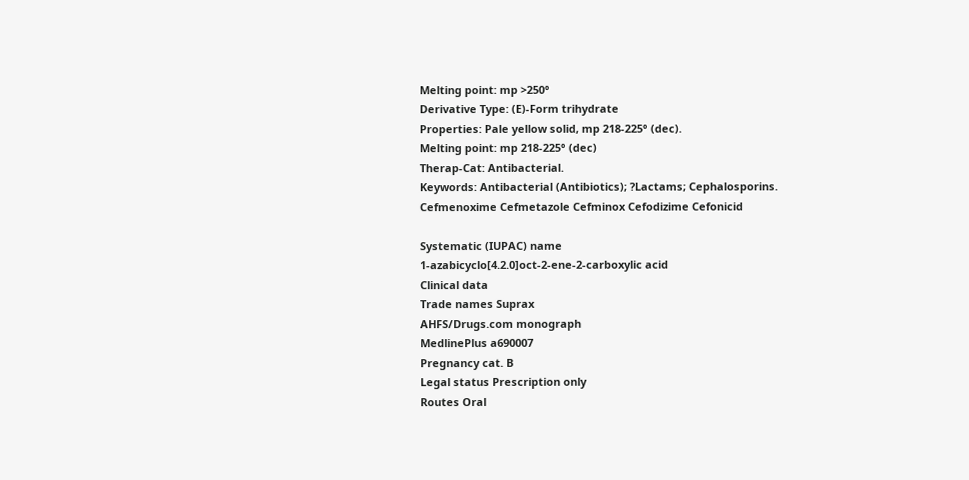Melting point: mp >250°
Derivative Type: (E)-Form trihydrate
Properties: Pale yellow solid, mp 218-225° (dec).
Melting point: mp 218-225° (dec)
Therap-Cat: Antibacterial.
Keywords: Antibacterial (Antibiotics); ?Lactams; Cephalosporins.
Cefmenoxime Cefmetazole Cefminox Cefodizime Cefonicid

Systematic (IUPAC) name
1-azabicyclo[4.2.0]oct-2-ene-2-carboxylic acid
Clinical data
Trade names Suprax
AHFS/Drugs.com monograph
MedlinePlus a690007
Pregnancy cat. B
Legal status Prescription only
Routes Oral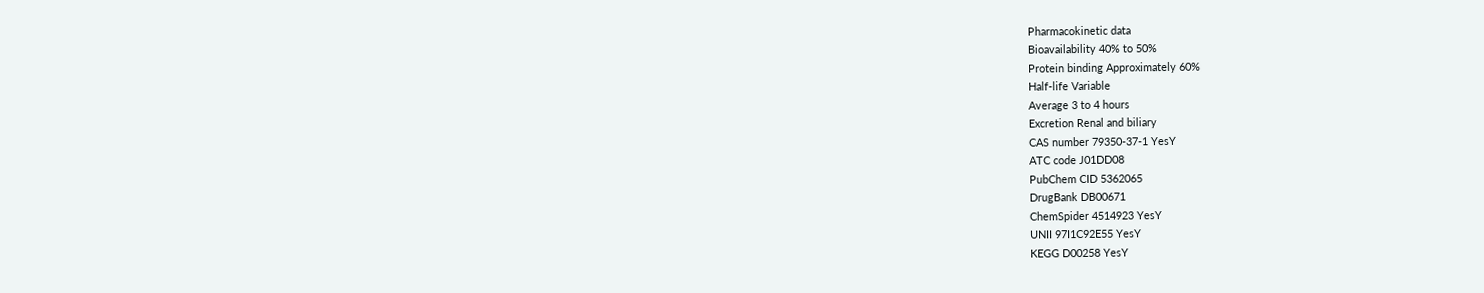Pharmacokinetic data
Bioavailability 40% to 50%
Protein binding Approximately 60%
Half-life Variable
Average 3 to 4 hours
Excretion Renal and biliary
CAS number 79350-37-1 YesY
ATC code J01DD08
PubChem CID 5362065
DrugBank DB00671
ChemSpider 4514923 YesY
UNII 97I1C92E55 YesY
KEGG D00258 YesY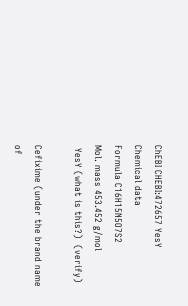ChEBI CHEBI:472657 YesY
Chemical data
Formula C16H15N5O7S2
Mol. mass 453.452 g/mol
 YesY (what is this?)  (verify)

Cefixime (under the brand name of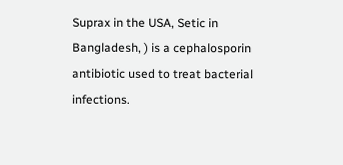Suprax in the USA, Setic in Bangladesh, ) is a cephalosporin antibiotic used to treat bacterial infections.